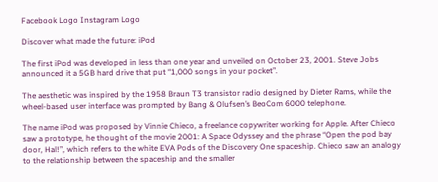Facebook Logo Instagram Logo

Discover what made the future: iPod

The first iPod was developed in less than one year and unveiled on October 23, 2001. Steve Jobs announced it a 5GB hard drive that put “1,000 songs in your pocket”.

The aesthetic was inspired by the 1958 Braun T3 transistor radio designed by Dieter Rams, while the wheel-based user interface was prompted by Bang & Olufsen’s BeoCom 6000 telephone.

The name iPod was proposed by Vinnie Chieco, a freelance copywriter working for Apple. After Chieco saw a prototype, he thought of the movie 2001: A Space Odyssey and the phrase “Open the pod bay door, Hal!”, which refers to the white EVA Pods of the Discovery One spaceship. Chieco saw an analogy to the relationship between the spaceship and the smaller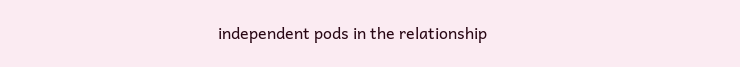independent pods in the relationship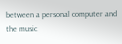between a personal computer and the music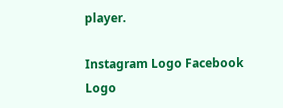player.

Instagram Logo Facebook Logo